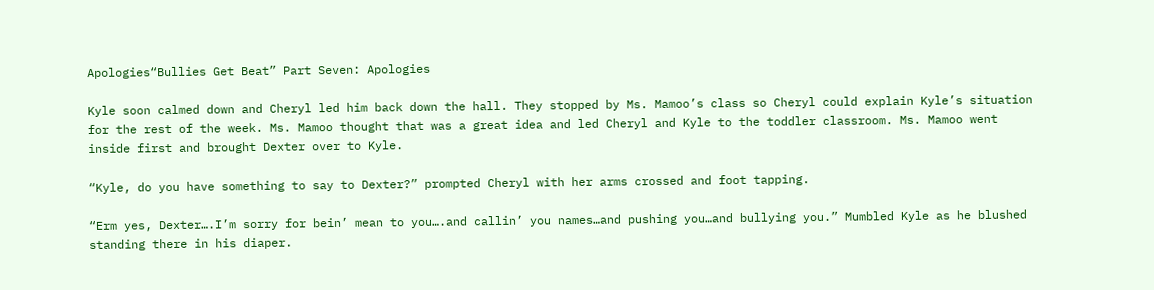Apologies“Bullies Get Beat” Part Seven: Apologies

Kyle soon calmed down and Cheryl led him back down the hall. They stopped by Ms. Mamoo’s class so Cheryl could explain Kyle’s situation for the rest of the week. Ms. Mamoo thought that was a great idea and led Cheryl and Kyle to the toddler classroom. Ms. Mamoo went inside first and brought Dexter over to Kyle.

“Kyle, do you have something to say to Dexter?” prompted Cheryl with her arms crossed and foot tapping.

“Erm yes, Dexter….I’m sorry for bein’ mean to you….and callin’ you names…and pushing you…and bullying you.” Mumbled Kyle as he blushed standing there in his diaper.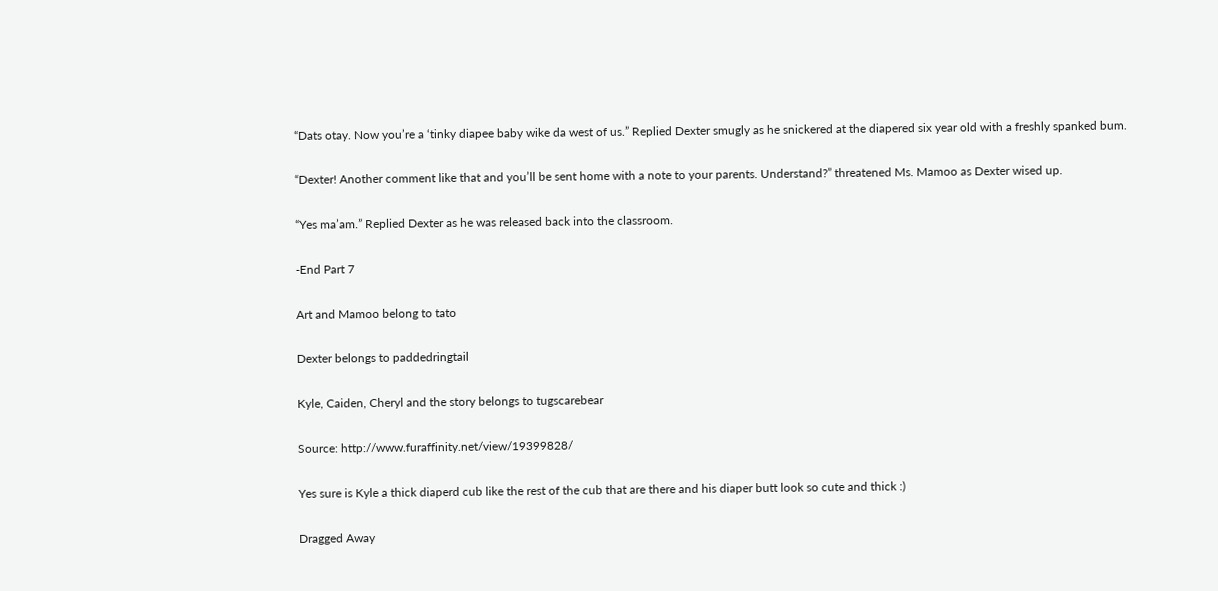“Dats otay. Now you’re a ‘tinky diapee baby wike da west of us.” Replied Dexter smugly as he snickered at the diapered six year old with a freshly spanked bum.

“Dexter! Another comment like that and you’ll be sent home with a note to your parents. Understand?” threatened Ms. Mamoo as Dexter wised up.

“Yes ma’am.” Replied Dexter as he was released back into the classroom.

-End Part 7

Art and Mamoo belong to tato

Dexter belongs to paddedringtail

Kyle, Caiden, Cheryl and the story belongs to tugscarebear

Source: http://www.furaffinity.net/view/19399828/

Yes sure is Kyle a thick diaperd cub like the rest of the cub that are there and his diaper butt look so cute and thick :)

Dragged Away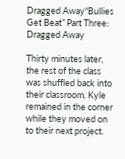Dragged Away“Bullies Get Beat” Part Three: Dragged Away

Thirty minutes later, the rest of the class was shuffled back into their classroom. Kyle remained in the corner while they moved on to their next project.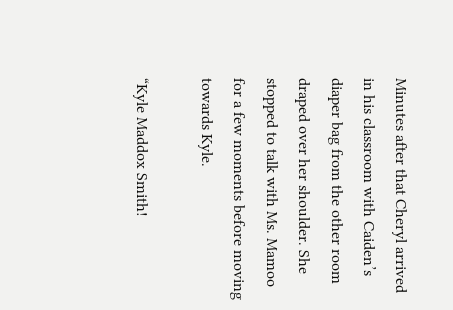Minutes after that Cheryl arrived in his classroom with Caiden’s diaper bag from the other room draped over her shoulder. She stopped to talk with Ms. Mamoo for a few moments before moving towards Kyle.

“Kyle Maddox Smith!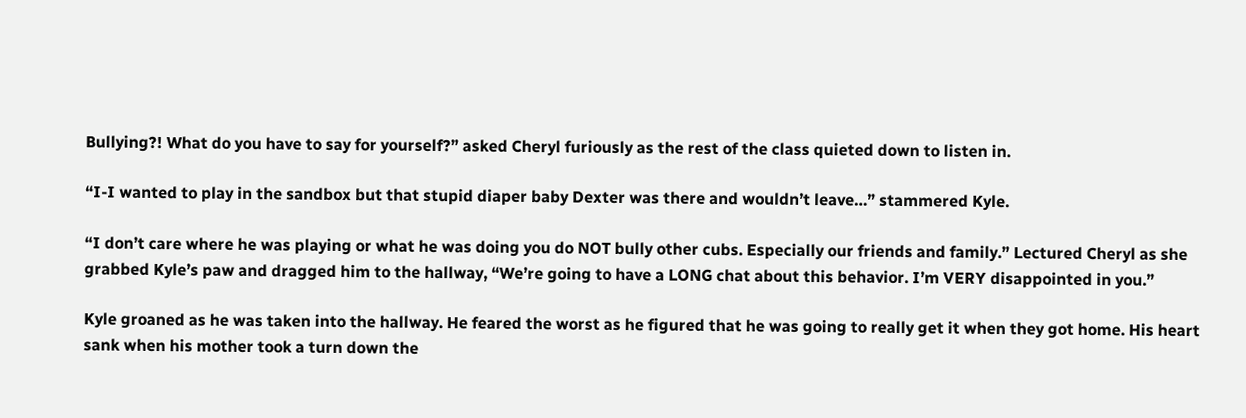Bullying?! What do you have to say for yourself?” asked Cheryl furiously as the rest of the class quieted down to listen in.

“I-I wanted to play in the sandbox but that stupid diaper baby Dexter was there and wouldn’t leave…” stammered Kyle.

“I don’t care where he was playing or what he was doing you do NOT bully other cubs. Especially our friends and family.” Lectured Cheryl as she grabbed Kyle’s paw and dragged him to the hallway, “We’re going to have a LONG chat about this behavior. I’m VERY disappointed in you.”

Kyle groaned as he was taken into the hallway. He feared the worst as he figured that he was going to really get it when they got home. His heart sank when his mother took a turn down the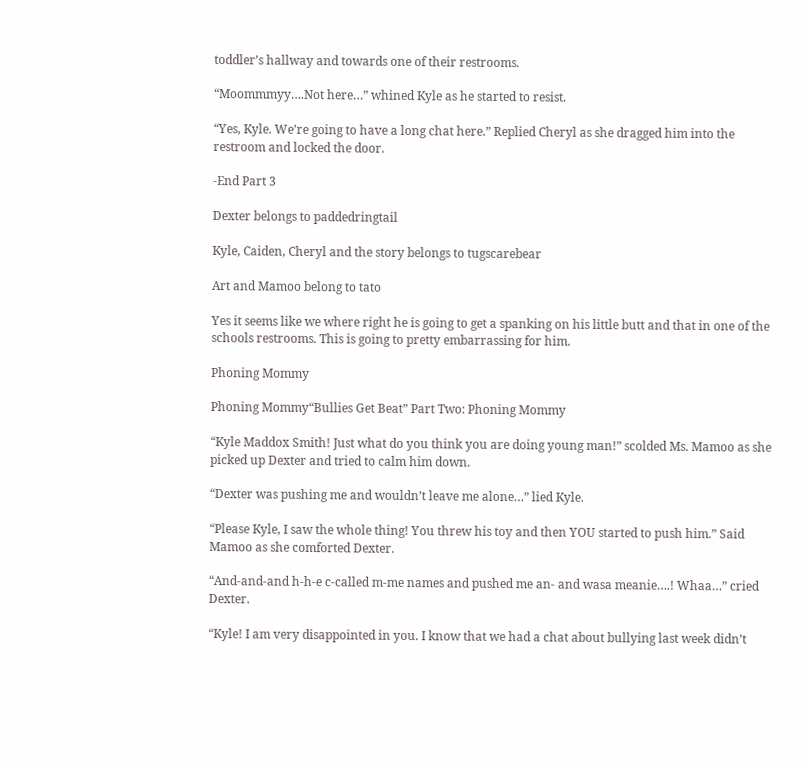toddler’s hallway and towards one of their restrooms.

“Moommmyy….Not here…” whined Kyle as he started to resist.

“Yes, Kyle. We’re going to have a long chat here.” Replied Cheryl as she dragged him into the restroom and locked the door.

-End Part 3

Dexter belongs to paddedringtail

Kyle, Caiden, Cheryl and the story belongs to tugscarebear

Art and Mamoo belong to tato

Yes it seems like we where right he is going to get a spanking on his little butt and that in one of the schools restrooms. This is going to pretty embarrassing for him.

Phoning Mommy

Phoning Mommy“Bullies Get Beat” Part Two: Phoning Mommy

“Kyle Maddox Smith! Just what do you think you are doing young man!” scolded Ms. Mamoo as she picked up Dexter and tried to calm him down.

“Dexter was pushing me and wouldn’t leave me alone…” lied Kyle.

“Please Kyle, I saw the whole thing! You threw his toy and then YOU started to push him.” Said Mamoo as she comforted Dexter.

“And-and-and h-h-e c-called m-me names and pushed me an- and wasa meanie….! Whaa…” cried Dexter.

“Kyle! I am very disappointed in you. I know that we had a chat about bullying last week didn’t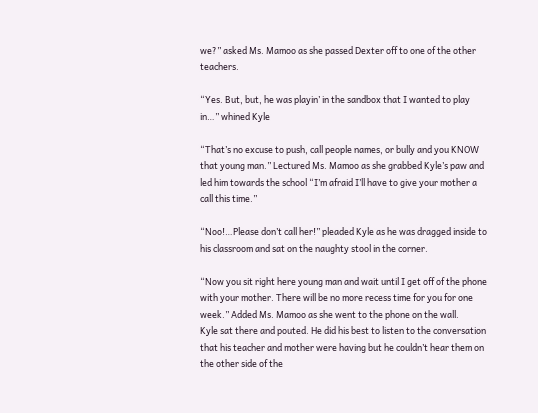we?” asked Ms. Mamoo as she passed Dexter off to one of the other teachers.

“Yes. But, but, he was playin’ in the sandbox that I wanted to play in…” whined Kyle

“That’s no excuse to push, call people names, or bully and you KNOW that young man.” Lectured Ms. Mamoo as she grabbed Kyle’s paw and led him towards the school “I’m afraid I’ll have to give your mother a call this time.”

“Noo!…Please don’t call her!” pleaded Kyle as he was dragged inside to his classroom and sat on the naughty stool in the corner.

“Now you sit right here young man and wait until I get off of the phone with your mother. There will be no more recess time for you for one week.” Added Ms. Mamoo as she went to the phone on the wall.
Kyle sat there and pouted. He did his best to listen to the conversation that his teacher and mother were having but he couldn’t hear them on the other side of the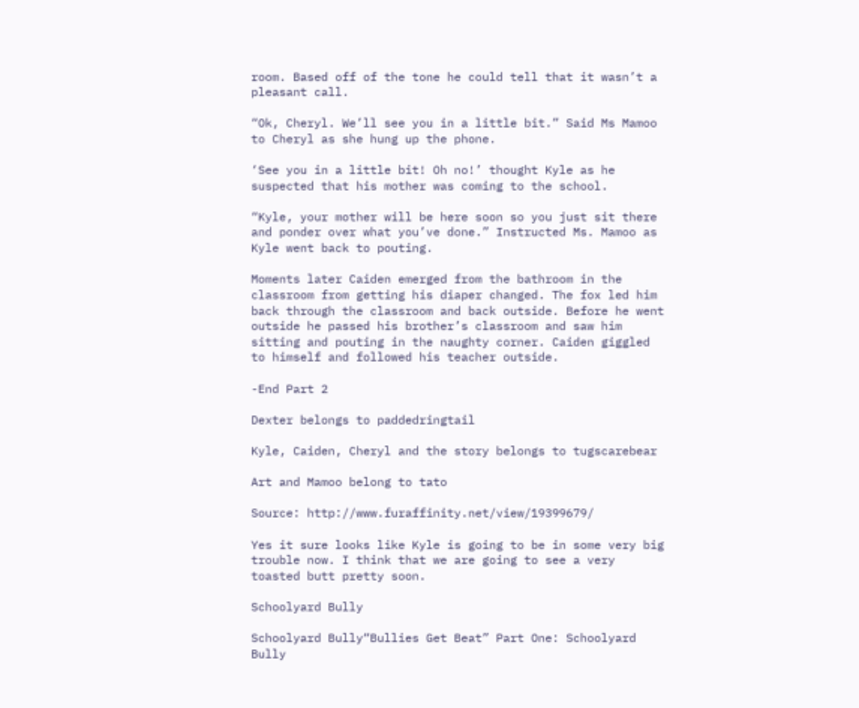room. Based off of the tone he could tell that it wasn’t a pleasant call.

“Ok, Cheryl. We’ll see you in a little bit.” Said Ms Mamoo to Cheryl as she hung up the phone.

‘See you in a little bit! Oh no!’ thought Kyle as he suspected that his mother was coming to the school.

“Kyle, your mother will be here soon so you just sit there and ponder over what you’ve done.” Instructed Ms. Mamoo as Kyle went back to pouting.

Moments later Caiden emerged from the bathroom in the classroom from getting his diaper changed. The fox led him back through the classroom and back outside. Before he went outside he passed his brother’s classroom and saw him sitting and pouting in the naughty corner. Caiden giggled to himself and followed his teacher outside.

-End Part 2

Dexter belongs to paddedringtail

Kyle, Caiden, Cheryl and the story belongs to tugscarebear

Art and Mamoo belong to tato

Source: http://www.furaffinity.net/view/19399679/

Yes it sure looks like Kyle is going to be in some very big trouble now. I think that we are going to see a very toasted butt pretty soon.

Schoolyard Bully

Schoolyard Bully“Bullies Get Beat” Part One: Schoolyard Bully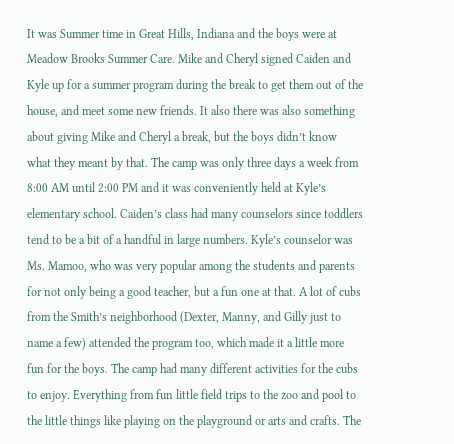It was Summer time in Great Hills, Indiana and the boys were at Meadow Brooks Summer Care. Mike and Cheryl signed Caiden and Kyle up for a summer program during the break to get them out of the house, and meet some new friends. It also there was also something about giving Mike and Cheryl a break, but the boys didn’t know what they meant by that. The camp was only three days a week from 8:00 AM until 2:00 PM and it was conveniently held at Kyle’s elementary school. Caiden’s class had many counselors since toddlers tend to be a bit of a handful in large numbers. Kyle’s counselor was Ms. Mamoo, who was very popular among the students and parents for not only being a good teacher, but a fun one at that. A lot of cubs from the Smith’s neighborhood (Dexter, Manny, and Gilly just to name a few) attended the program too, which made it a little more fun for the boys. The camp had many different activities for the cubs to enjoy. Everything from fun little field trips to the zoo and pool to the little things like playing on the playground or arts and crafts. The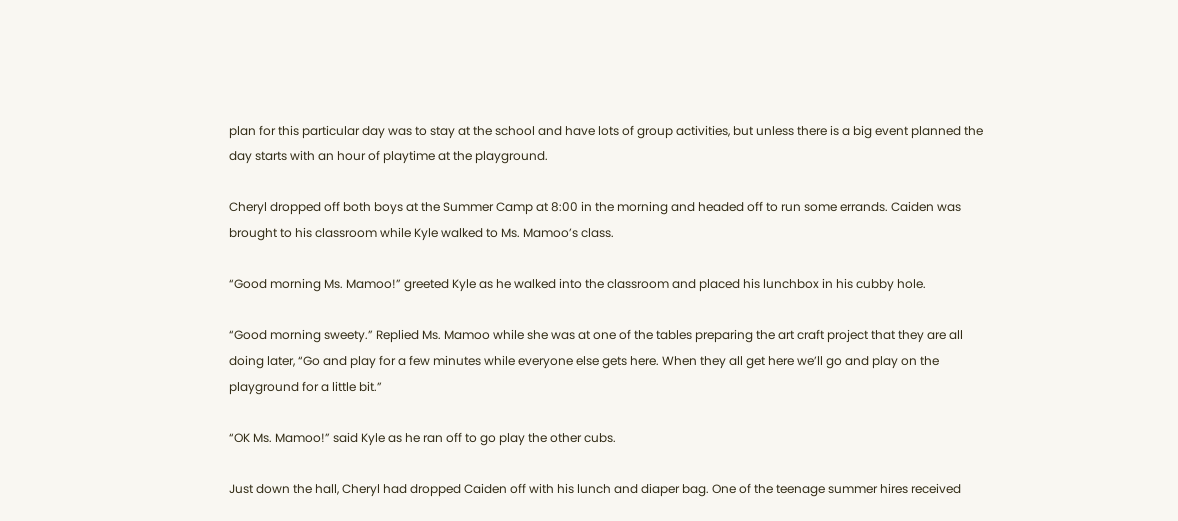plan for this particular day was to stay at the school and have lots of group activities, but unless there is a big event planned the day starts with an hour of playtime at the playground.

Cheryl dropped off both boys at the Summer Camp at 8:00 in the morning and headed off to run some errands. Caiden was brought to his classroom while Kyle walked to Ms. Mamoo’s class.

“Good morning Ms. Mamoo!” greeted Kyle as he walked into the classroom and placed his lunchbox in his cubby hole.

“Good morning sweety.” Replied Ms. Mamoo while she was at one of the tables preparing the art craft project that they are all doing later, “Go and play for a few minutes while everyone else gets here. When they all get here we’ll go and play on the playground for a little bit.”

“OK Ms. Mamoo!” said Kyle as he ran off to go play the other cubs.

Just down the hall, Cheryl had dropped Caiden off with his lunch and diaper bag. One of the teenage summer hires received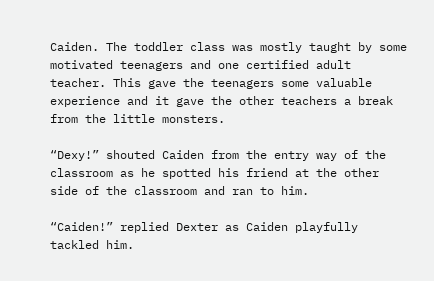Caiden. The toddler class was mostly taught by some motivated teenagers and one certified adult teacher. This gave the teenagers some valuable experience and it gave the other teachers a break from the little monsters.

“Dexy!” shouted Caiden from the entry way of the classroom as he spotted his friend at the other side of the classroom and ran to him.

“Caiden!” replied Dexter as Caiden playfully tackled him.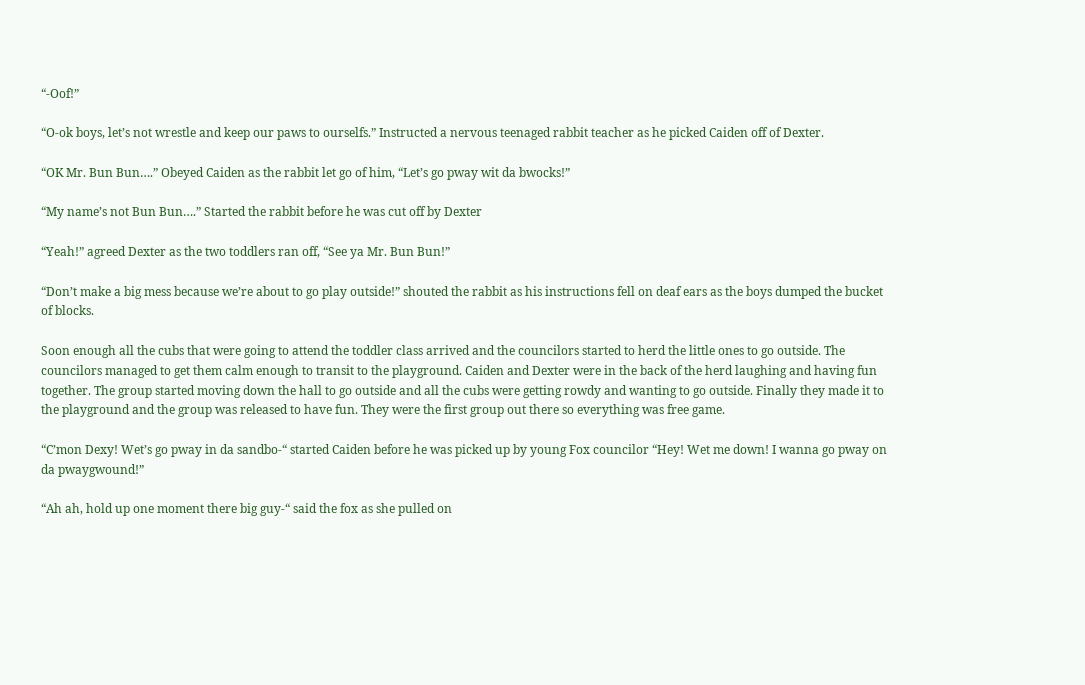“-Oof!”

“O-ok boys, let’s not wrestle and keep our paws to ourselfs.” Instructed a nervous teenaged rabbit teacher as he picked Caiden off of Dexter.

“OK Mr. Bun Bun….” Obeyed Caiden as the rabbit let go of him, “Let’s go pway wit da bwocks!”

“My name’s not Bun Bun….” Started the rabbit before he was cut off by Dexter

“Yeah!” agreed Dexter as the two toddlers ran off, “See ya Mr. Bun Bun!”

“Don’t make a big mess because we’re about to go play outside!” shouted the rabbit as his instructions fell on deaf ears as the boys dumped the bucket of blocks.

Soon enough all the cubs that were going to attend the toddler class arrived and the councilors started to herd the little ones to go outside. The councilors managed to get them calm enough to transit to the playground. Caiden and Dexter were in the back of the herd laughing and having fun together. The group started moving down the hall to go outside and all the cubs were getting rowdy and wanting to go outside. Finally they made it to the playground and the group was released to have fun. They were the first group out there so everything was free game.

“C’mon Dexy! Wet’s go pway in da sandbo-“ started Caiden before he was picked up by young Fox councilor “Hey! Wet me down! I wanna go pway on da pwaygwound!”

“Ah ah, hold up one moment there big guy-“ said the fox as she pulled on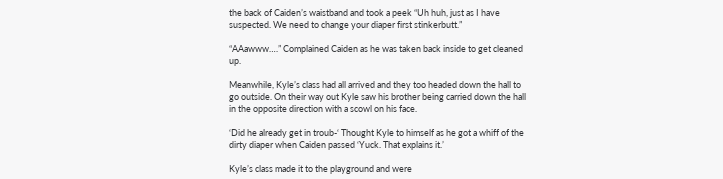the back of Caiden’s waistband and took a peek “Uh huh, just as I have suspected. We need to change your diaper first stinkerbutt.”

“AAawww….” Complained Caiden as he was taken back inside to get cleaned up.

Meanwhile, Kyle’s class had all arrived and they too headed down the hall to go outside. On their way out Kyle saw his brother being carried down the hall in the opposite direction with a scowl on his face.

‘Did he already get in troub-‘ Thought Kyle to himself as he got a whiff of the dirty diaper when Caiden passed ‘Yuck. That explains it.’

Kyle’s class made it to the playground and were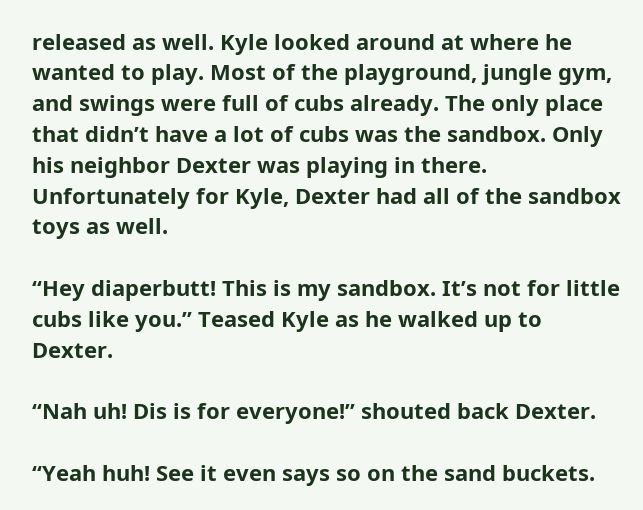released as well. Kyle looked around at where he wanted to play. Most of the playground, jungle gym, and swings were full of cubs already. The only place that didn’t have a lot of cubs was the sandbox. Only his neighbor Dexter was playing in there. Unfortunately for Kyle, Dexter had all of the sandbox toys as well.

“Hey diaperbutt! This is my sandbox. It’s not for little cubs like you.” Teased Kyle as he walked up to Dexter.

“Nah uh! Dis is for everyone!” shouted back Dexter.

“Yeah huh! See it even says so on the sand buckets.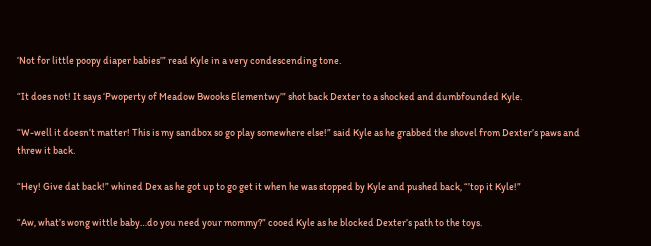‘Not for little poopy diaper babies’” read Kyle in a very condescending tone.

“It does not! It says ‘Pwoperty of Meadow Bwooks Elementwy’” shot back Dexter to a shocked and dumbfounded Kyle.

“W-well it doesn’t matter! This is my sandbox so go play somewhere else!” said Kyle as he grabbed the shovel from Dexter’s paws and threw it back.

“Hey! Give dat back!” whined Dex as he got up to go get it when he was stopped by Kyle and pushed back, “’top it Kyle!”

“Aw, what’s wong wittle baby…do you need your mommy?” cooed Kyle as he blocked Dexter’s path to the toys.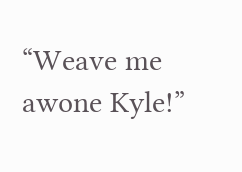“Weave me awone Kyle!”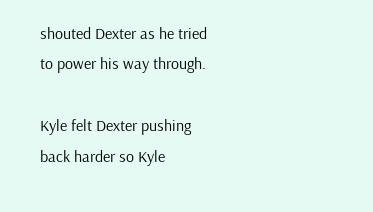shouted Dexter as he tried to power his way through.

Kyle felt Dexter pushing back harder so Kyle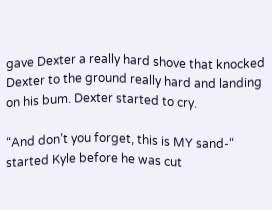gave Dexter a really hard shove that knocked Dexter to the ground really hard and landing on his bum. Dexter started to cry.

“And don’t you forget, this is MY sand-“ started Kyle before he was cut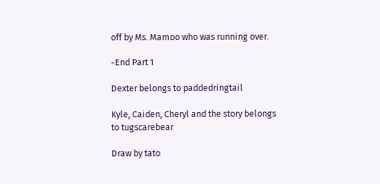off by Ms. Mamoo who was running over.

-End Part 1

Dexter belongs to paddedringtail

Kyle, Caiden, Cheryl and the story belongs to tugscarebear

Draw by tato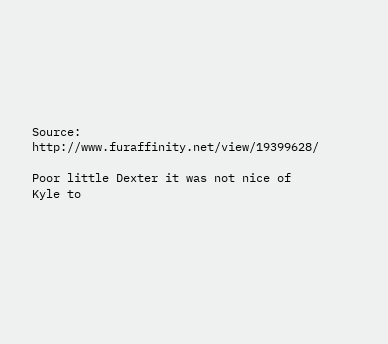Source: http://www.furaffinity.net/view/19399628/

Poor little Dexter it was not nice of Kyle to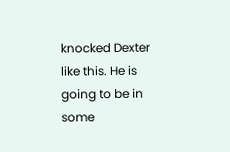knocked Dexter like this. He is going to be in some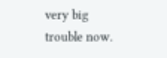very big trouble now.